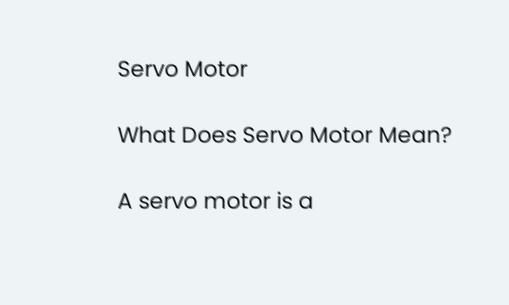Servo Motor

What Does Servo Motor Mean?

A servo motor is a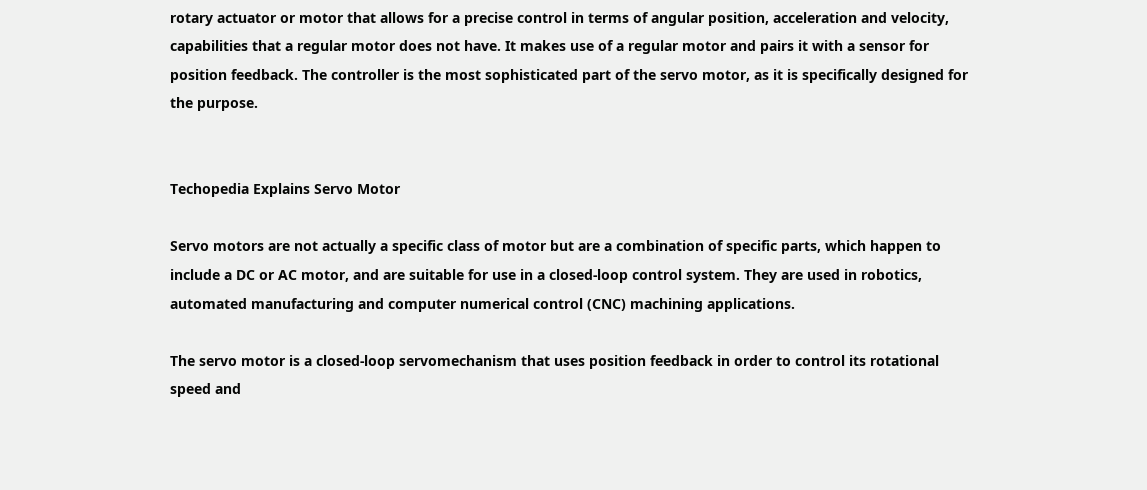rotary actuator or motor that allows for a precise control in terms of angular position, acceleration and velocity, capabilities that a regular motor does not have. It makes use of a regular motor and pairs it with a sensor for position feedback. The controller is the most sophisticated part of the servo motor, as it is specifically designed for the purpose.


Techopedia Explains Servo Motor

Servo motors are not actually a specific class of motor but are a combination of specific parts, which happen to include a DC or AC motor, and are suitable for use in a closed-loop control system. They are used in robotics, automated manufacturing and computer numerical control (CNC) machining applications.

The servo motor is a closed-loop servomechanism that uses position feedback in order to control its rotational speed and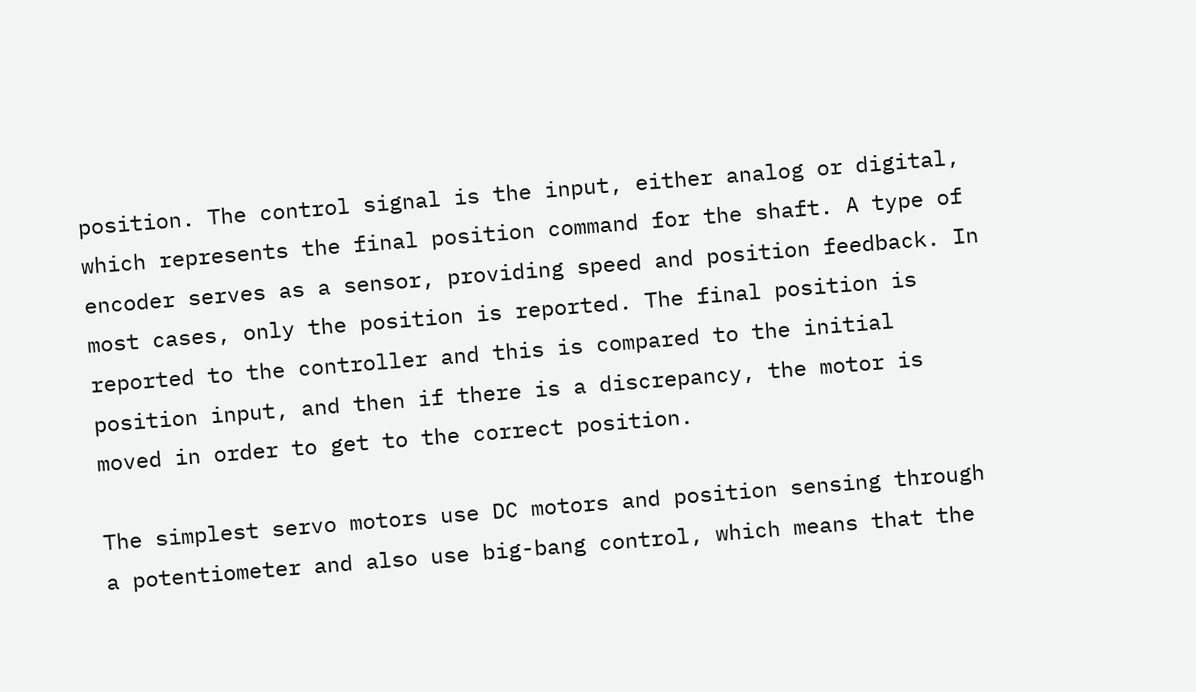position. The control signal is the input, either analog or digital, which represents the final position command for the shaft. A type of encoder serves as a sensor, providing speed and position feedback. In most cases, only the position is reported. The final position is reported to the controller and this is compared to the initial position input, and then if there is a discrepancy, the motor is moved in order to get to the correct position.

The simplest servo motors use DC motors and position sensing through a potentiometer and also use big-bang control, which means that the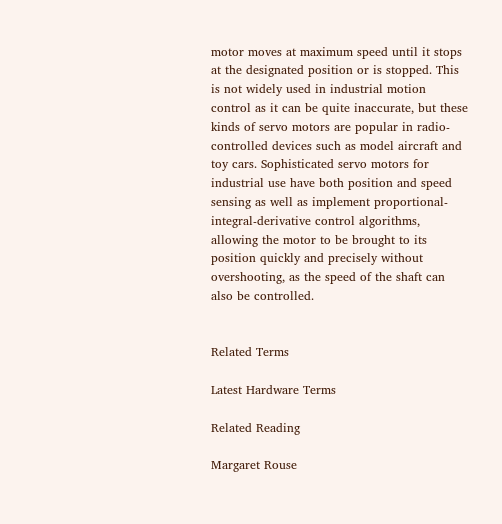motor moves at maximum speed until it stops at the designated position or is stopped. This is not widely used in industrial motion control as it can be quite inaccurate, but these kinds of servo motors are popular in radio-controlled devices such as model aircraft and toy cars. Sophisticated servo motors for industrial use have both position and speed sensing as well as implement proportional-integral-derivative control algorithms, allowing the motor to be brought to its position quickly and precisely without overshooting, as the speed of the shaft can also be controlled.


Related Terms

Latest Hardware Terms

Related Reading

Margaret Rouse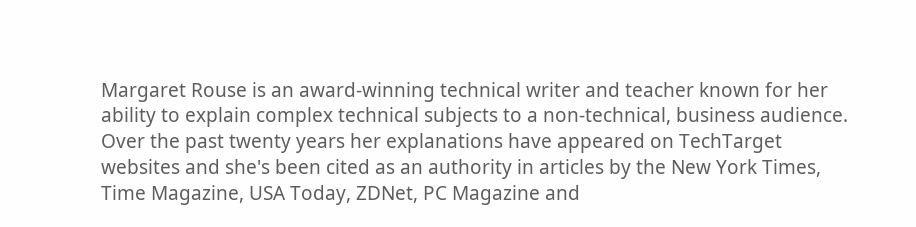Margaret Rouse is an award-winning technical writer and teacher known for her ability to explain complex technical subjects to a non-technical, business audience. Over the past twenty years her explanations have appeared on TechTarget websites and she's been cited as an authority in articles by the New York Times, Time Magazine, USA Today, ZDNet, PC Magazine and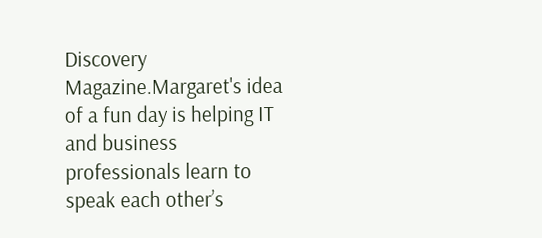Discovery Magazine.Margaret's idea of a fun day is helping IT and business professionals learn to speak each other’s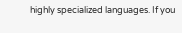highly specialized languages. If you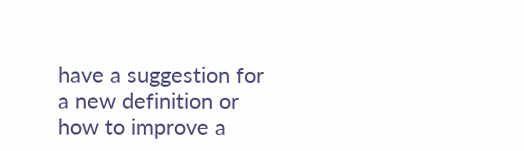have a suggestion for a new definition or how to improve a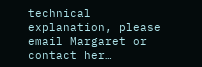technical explanation, please email Margaret or contact her…